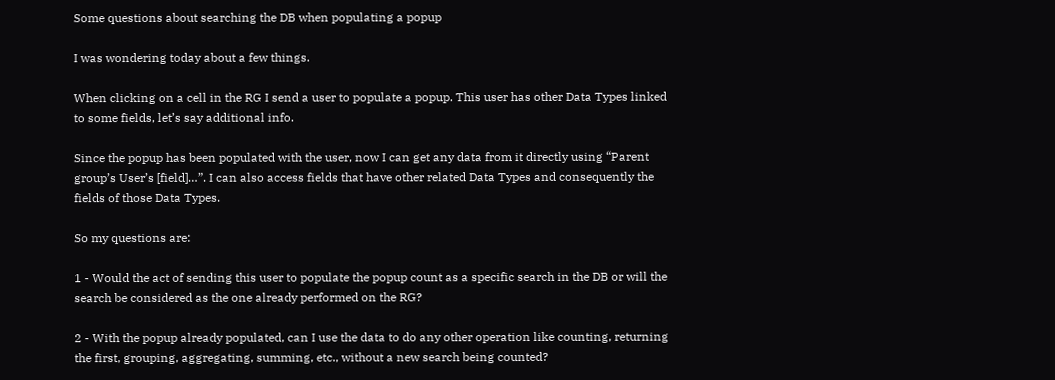Some questions about searching the DB when populating a popup

I was wondering today about a few things.

When clicking on a cell in the RG I send a user to populate a popup. This user has other Data Types linked to some fields, let’s say additional info.

Since the popup has been populated with the user, now I can get any data from it directly using “Parent group’s User’s [field]…”. I can also access fields that have other related Data Types and consequently the fields of those Data Types.

So my questions are:

1 - Would the act of sending this user to populate the popup count as a specific search in the DB or will the search be considered as the one already performed on the RG?

2 - With the popup already populated, can I use the data to do any other operation like counting, returning the first, grouping, aggregating, summing, etc., without a new search being counted?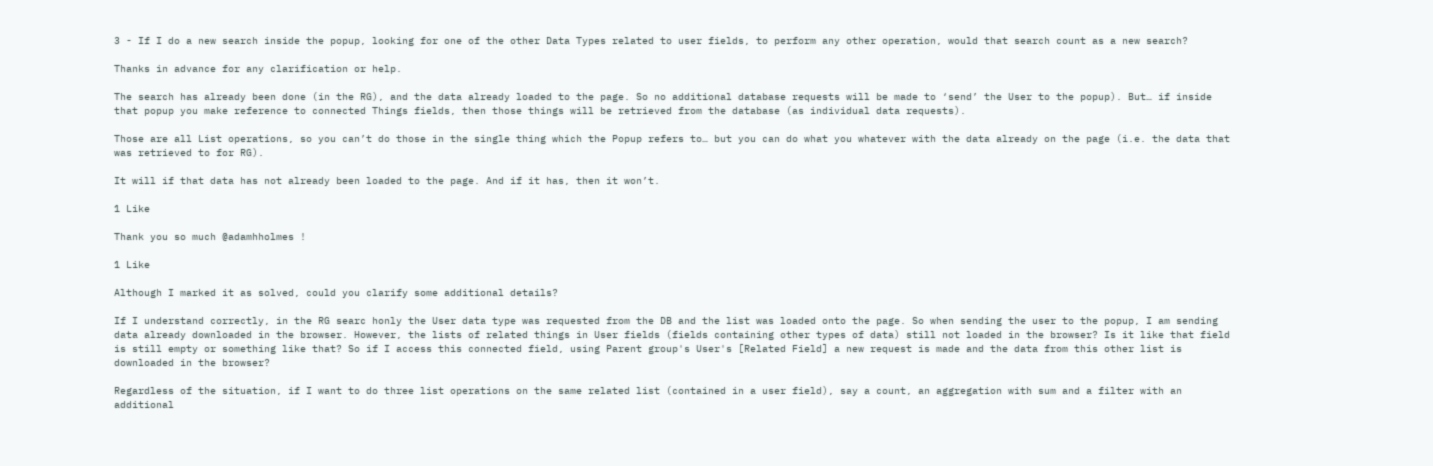3 - If I do a new search inside the popup, looking for one of the other Data Types related to user fields, to perform any other operation, would that search count as a new search?

Thanks in advance for any clarification or help.

The search has already been done (in the RG), and the data already loaded to the page. So no additional database requests will be made to ‘send’ the User to the popup). But… if inside that popup you make reference to connected Things fields, then those things will be retrieved from the database (as individual data requests).

Those are all List operations, so you can’t do those in the single thing which the Popup refers to… but you can do what you whatever with the data already on the page (i.e. the data that was retrieved to for RG).

It will if that data has not already been loaded to the page. And if it has, then it won’t.

1 Like

Thank you so much @adamhholmes !

1 Like

Although I marked it as solved, could you clarify some additional details?

If I understand correctly, in the RG searc honly the User data type was requested from the DB and the list was loaded onto the page. So when sending the user to the popup, I am sending data already downloaded in the browser. However, the lists of related things in User fields (fields containing other types of data) still not loaded in the browser? Is it like that field is still empty or something like that? So if I access this connected field, using Parent group's User's [Related Field] a new request is made and the data from this other list is downloaded in the browser?

Regardless of the situation, if I want to do three list operations on the same related list (contained in a user field), say a count, an aggregation with sum and a filter with an additional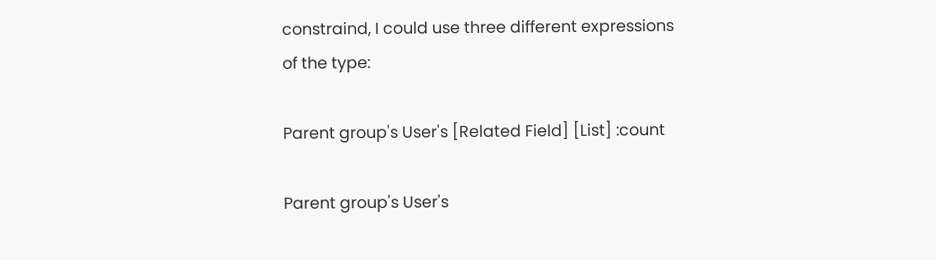constraind, I could use three different expressions of the type:

Parent group's User's [Related Field] [List] :count

Parent group's User's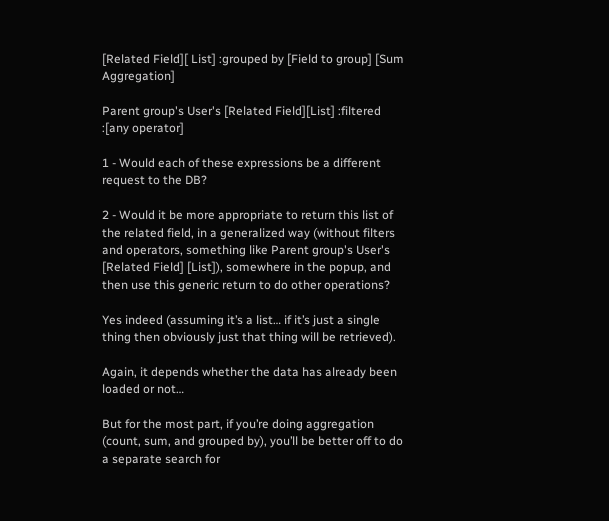[Related Field][ List] :grouped by [Field to group] [Sum Aggregation]

Parent group's User's [Related Field][List] :filtered :[any operator]

1 - Would each of these expressions be a different request to the DB?

2 - Would it be more appropriate to return this list of the related field, in a generalized way (without filters and operators, something like Parent group's User's [Related Field] [List]), somewhere in the popup, and then use this generic return to do other operations?

Yes indeed (assuming it’s a list… if it’s just a single thing then obviously just that thing will be retrieved).

Again, it depends whether the data has already been loaded or not…

But for the most part, if you’re doing aggregation (count, sum, and grouped by), you’ll be better off to do a separate search for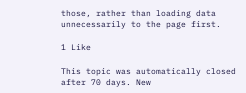those, rather than loading data unnecessarily to the page first.

1 Like

This topic was automatically closed after 70 days. New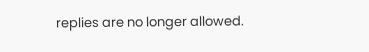replies are no longer allowed.